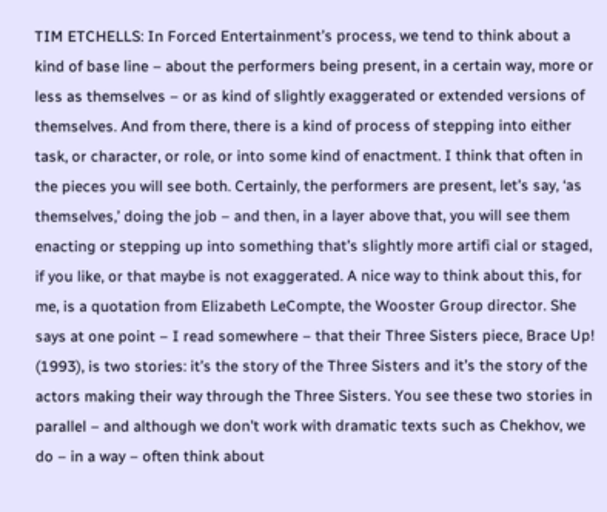TIM ETCHELLS: In Forced Entertainment’s process, we tend to think about a kind of base line – about the performers being present, in a certain way, more or less as themselves – or as kind of slightly exaggerated or extended versions of themselves. And from there, there is a kind of process of stepping into either task, or character, or role, or into some kind of enactment. I think that often in the pieces you will see both. Certainly, the performers are present, let’s say, ‘as themselves,’ doing the job – and then, in a layer above that, you will see them enacting or stepping up into something that’s slightly more artifi cial or staged, if you like, or that maybe is not exaggerated. A nice way to think about this, for me, is a quotation from Elizabeth LeCompte, the Wooster Group director. She says at one point – I read somewhere – that their Three Sisters piece, Brace Up! (1993), is two stories: it’s the story of the Three Sisters and it’s the story of the actors making their way through the Three Sisters. You see these two stories in parallel – and although we don’t work with dramatic texts such as Chekhov, we do – in a way – often think about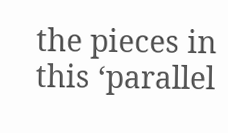the pieces in this ‘parallel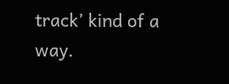track’ kind of a way.